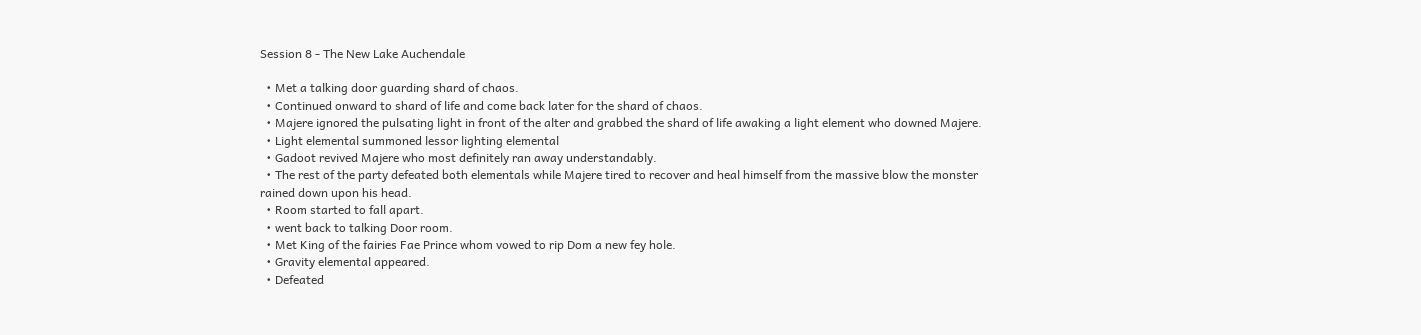Session 8 - The New Lake Auchendale

  • Met a talking door guarding shard of chaos.
  • Continued onward to shard of life and come back later for the shard of chaos.
  • Majere ignored the pulsating light in front of the alter and grabbed the shard of life awaking a light element who downed Majere.
  • Light elemental summoned lessor lighting elemental
  • Gadoot revived Majere who most definitely ran away understandably.
  • The rest of the party defeated both elementals while Majere tired to recover and heal himself from the massive blow the monster rained down upon his head.
  • Room started to fall apart.
  • went back to talking Door room.
  • Met King of the fairies Fae Prince whom vowed to rip Dom a new fey hole.
  • Gravity elemental appeared.
  • Defeated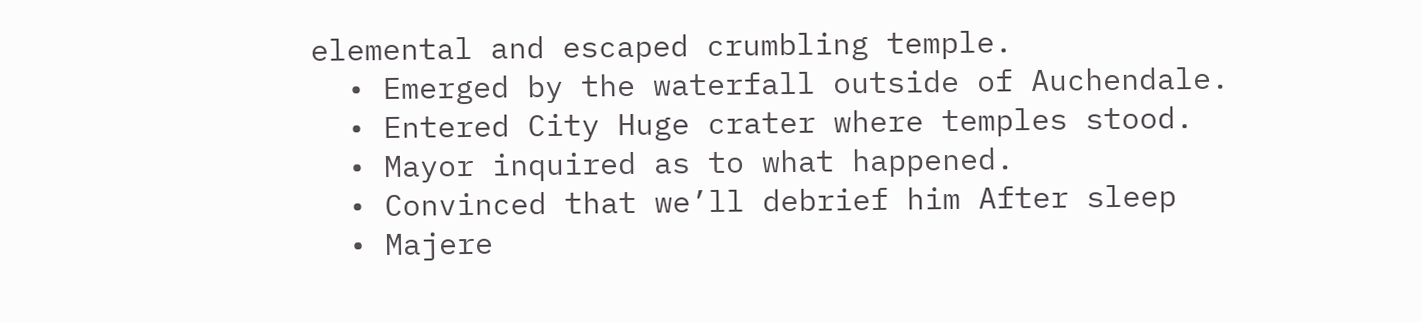elemental and escaped crumbling temple.
  • Emerged by the waterfall outside of Auchendale.
  • Entered City Huge crater where temples stood.
  • Mayor inquired as to what happened.
  • Convinced that we’ll debrief him After sleep
  • Majere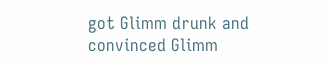got Glimm drunk and convinced Glimm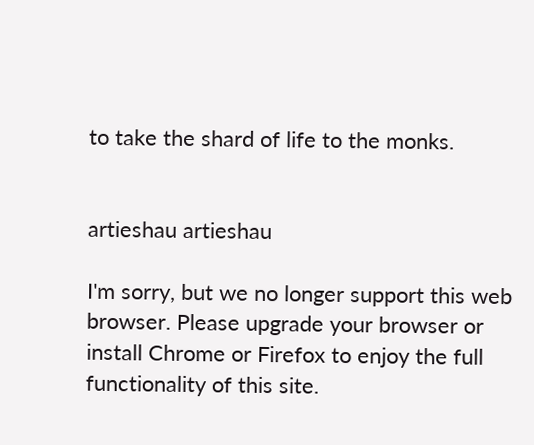to take the shard of life to the monks.


artieshau artieshau

I'm sorry, but we no longer support this web browser. Please upgrade your browser or install Chrome or Firefox to enjoy the full functionality of this site.